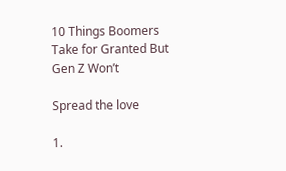10 Things Boomers Take for Granted But Gen Z Won’t

Spread the love

1.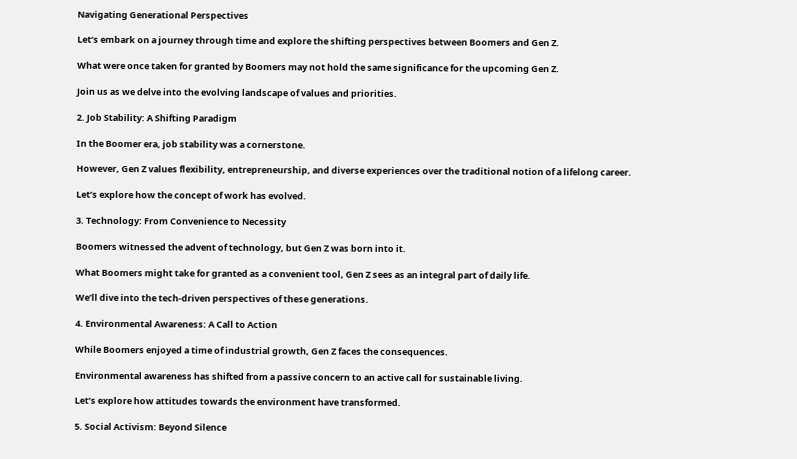Navigating Generational Perspectives

Let’s embark on a journey through time and explore the shifting perspectives between Boomers and Gen Z.

What were once taken for granted by Boomers may not hold the same significance for the upcoming Gen Z.

Join us as we delve into the evolving landscape of values and priorities.

2. Job Stability: A Shifting Paradigm

In the Boomer era, job stability was a cornerstone.

However, Gen Z values flexibility, entrepreneurship, and diverse experiences over the traditional notion of a lifelong career.

Let’s explore how the concept of work has evolved.

3. Technology: From Convenience to Necessity

Boomers witnessed the advent of technology, but Gen Z was born into it.

What Boomers might take for granted as a convenient tool, Gen Z sees as an integral part of daily life.

We’ll dive into the tech-driven perspectives of these generations.

4. Environmental Awareness: A Call to Action

While Boomers enjoyed a time of industrial growth, Gen Z faces the consequences.

Environmental awareness has shifted from a passive concern to an active call for sustainable living.

Let’s explore how attitudes towards the environment have transformed.

5. Social Activism: Beyond Silence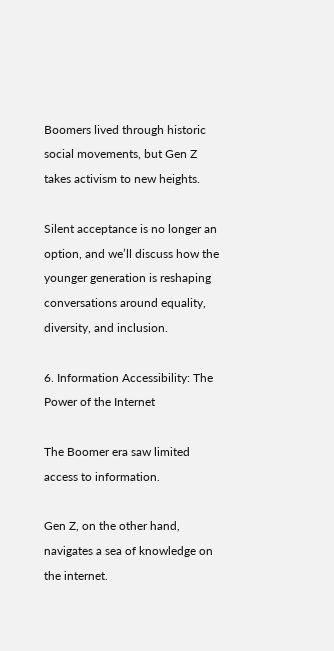Boomers lived through historic social movements, but Gen Z takes activism to new heights.

Silent acceptance is no longer an option, and we’ll discuss how the younger generation is reshaping conversations around equality, diversity, and inclusion.

6. Information Accessibility: The Power of the Internet

The Boomer era saw limited access to information.

Gen Z, on the other hand, navigates a sea of knowledge on the internet.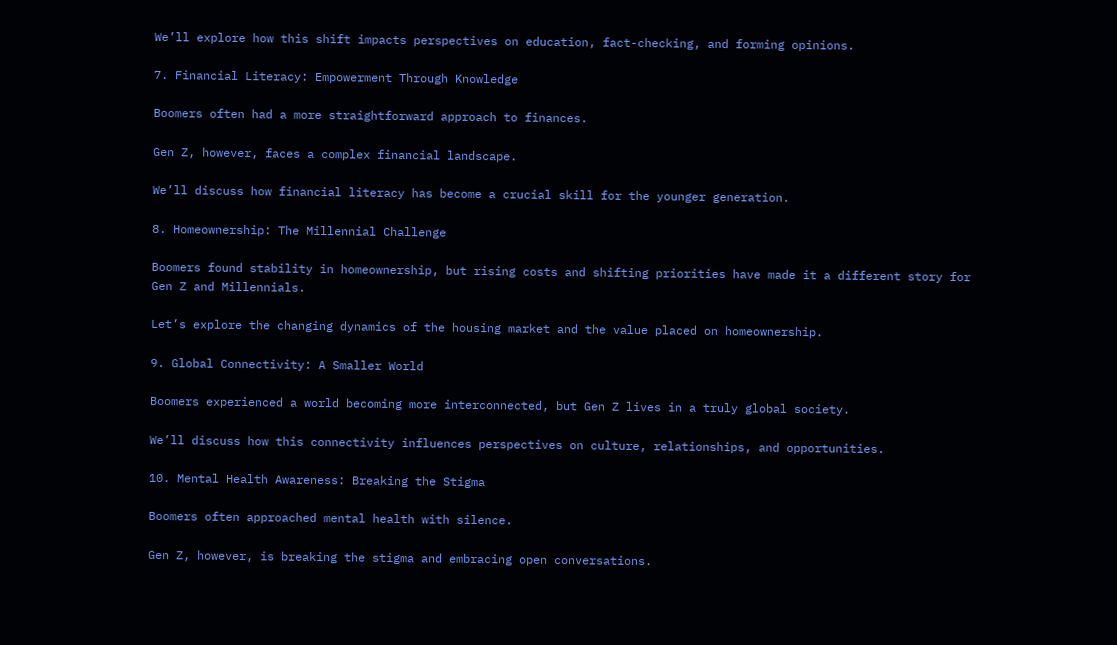We’ll explore how this shift impacts perspectives on education, fact-checking, and forming opinions.

7. Financial Literacy: Empowerment Through Knowledge

Boomers often had a more straightforward approach to finances.

Gen Z, however, faces a complex financial landscape.

We’ll discuss how financial literacy has become a crucial skill for the younger generation.

8. Homeownership: The Millennial Challenge

Boomers found stability in homeownership, but rising costs and shifting priorities have made it a different story for Gen Z and Millennials.

Let’s explore the changing dynamics of the housing market and the value placed on homeownership.

9. Global Connectivity: A Smaller World

Boomers experienced a world becoming more interconnected, but Gen Z lives in a truly global society.

We’ll discuss how this connectivity influences perspectives on culture, relationships, and opportunities.

10. Mental Health Awareness: Breaking the Stigma

Boomers often approached mental health with silence.

Gen Z, however, is breaking the stigma and embracing open conversations.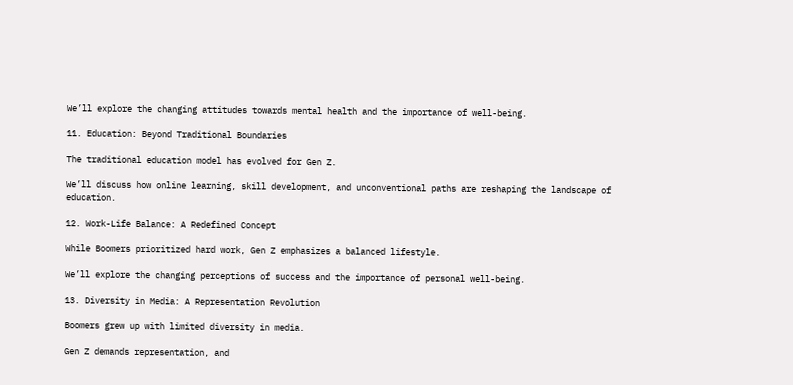We’ll explore the changing attitudes towards mental health and the importance of well-being.

11. Education: Beyond Traditional Boundaries

The traditional education model has evolved for Gen Z.

We’ll discuss how online learning, skill development, and unconventional paths are reshaping the landscape of education.

12. Work-Life Balance: A Redefined Concept

While Boomers prioritized hard work, Gen Z emphasizes a balanced lifestyle.

We’ll explore the changing perceptions of success and the importance of personal well-being.

13. Diversity in Media: A Representation Revolution

Boomers grew up with limited diversity in media.

Gen Z demands representation, and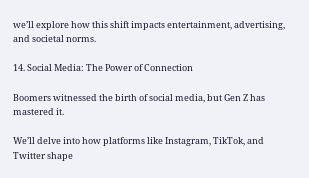we’ll explore how this shift impacts entertainment, advertising, and societal norms.

14. Social Media: The Power of Connection

Boomers witnessed the birth of social media, but Gen Z has mastered it.

We’ll delve into how platforms like Instagram, TikTok, and Twitter shape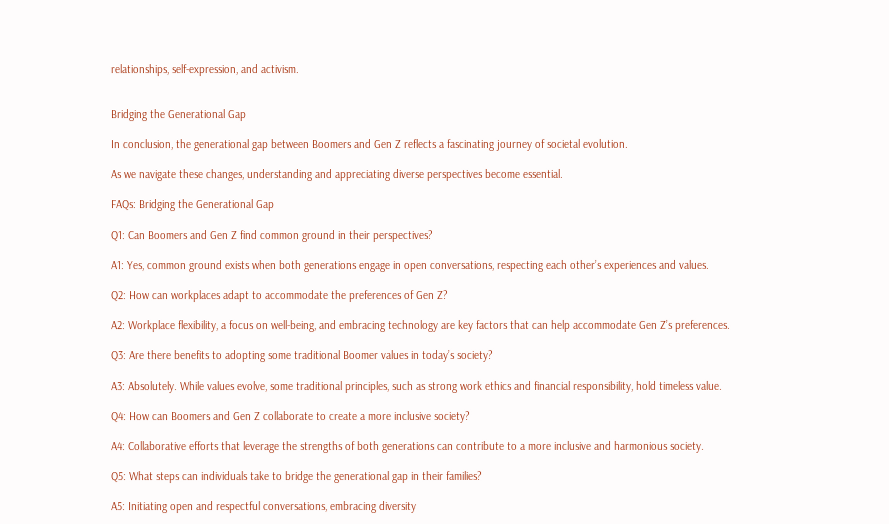relationships, self-expression, and activism.


Bridging the Generational Gap

In conclusion, the generational gap between Boomers and Gen Z reflects a fascinating journey of societal evolution.

As we navigate these changes, understanding and appreciating diverse perspectives become essential.

FAQs: Bridging the Generational Gap

Q1: Can Boomers and Gen Z find common ground in their perspectives?

A1: Yes, common ground exists when both generations engage in open conversations, respecting each other’s experiences and values.

Q2: How can workplaces adapt to accommodate the preferences of Gen Z?

A2: Workplace flexibility, a focus on well-being, and embracing technology are key factors that can help accommodate Gen Z’s preferences.

Q3: Are there benefits to adopting some traditional Boomer values in today’s society?

A3: Absolutely. While values evolve, some traditional principles, such as strong work ethics and financial responsibility, hold timeless value.

Q4: How can Boomers and Gen Z collaborate to create a more inclusive society?

A4: Collaborative efforts that leverage the strengths of both generations can contribute to a more inclusive and harmonious society.

Q5: What steps can individuals take to bridge the generational gap in their families?

A5: Initiating open and respectful conversations, embracing diversity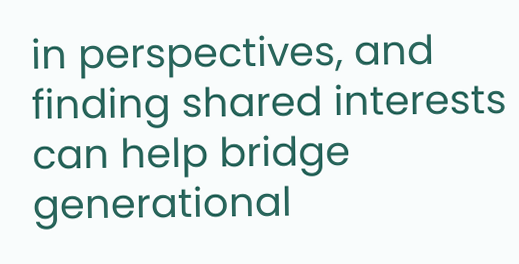in perspectives, and finding shared interests can help bridge generational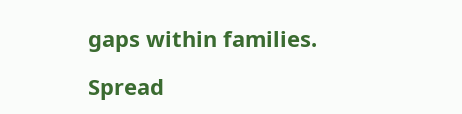gaps within families.

Spread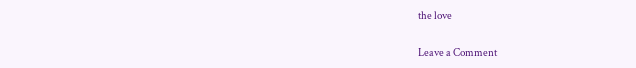the love

Leave a Comment